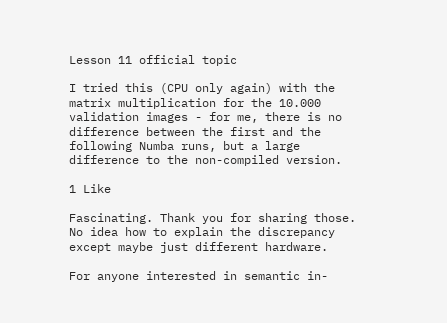Lesson 11 official topic

I tried this (CPU only again) with the matrix multiplication for the 10.000 validation images - for me, there is no difference between the first and the following Numba runs, but a large difference to the non-compiled version.

1 Like

Fascinating. Thank you for sharing those. No idea how to explain the discrepancy except maybe just different hardware.

For anyone interested in semantic in-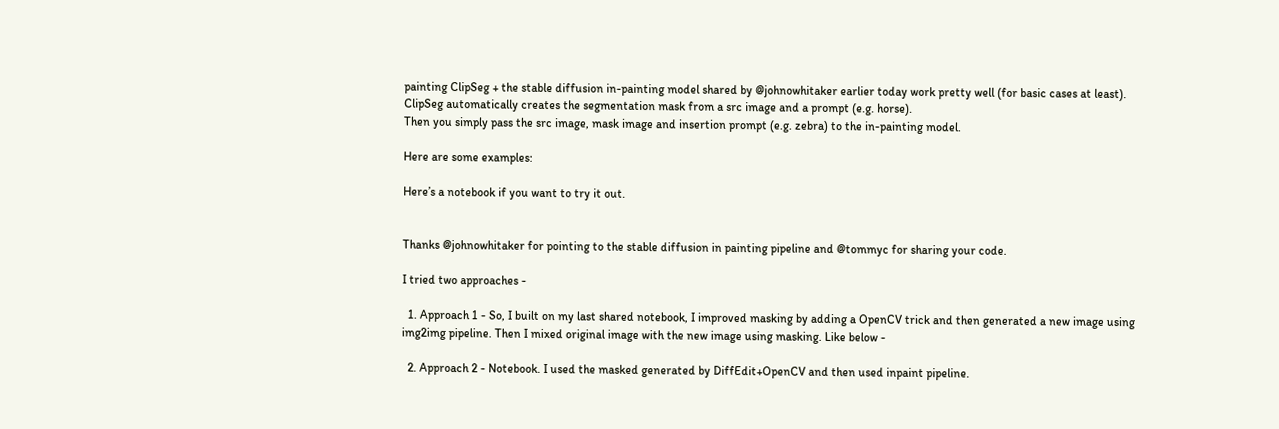painting ClipSeg + the stable diffusion in-painting model shared by @johnowhitaker earlier today work pretty well (for basic cases at least).
ClipSeg automatically creates the segmentation mask from a src image and a prompt (e.g. horse).
Then you simply pass the src image, mask image and insertion prompt (e.g. zebra) to the in-painting model.

Here are some examples:

Here’s a notebook if you want to try it out.


Thanks @johnowhitaker for pointing to the stable diffusion in painting pipeline and @tommyc for sharing your code.

I tried two approaches -

  1. Approach 1 - So, I built on my last shared notebook, I improved masking by adding a OpenCV trick and then generated a new image using img2img pipeline. Then I mixed original image with the new image using masking. Like below -

  2. Approach 2 - Notebook. I used the masked generated by DiffEdit+OpenCV and then used inpaint pipeline.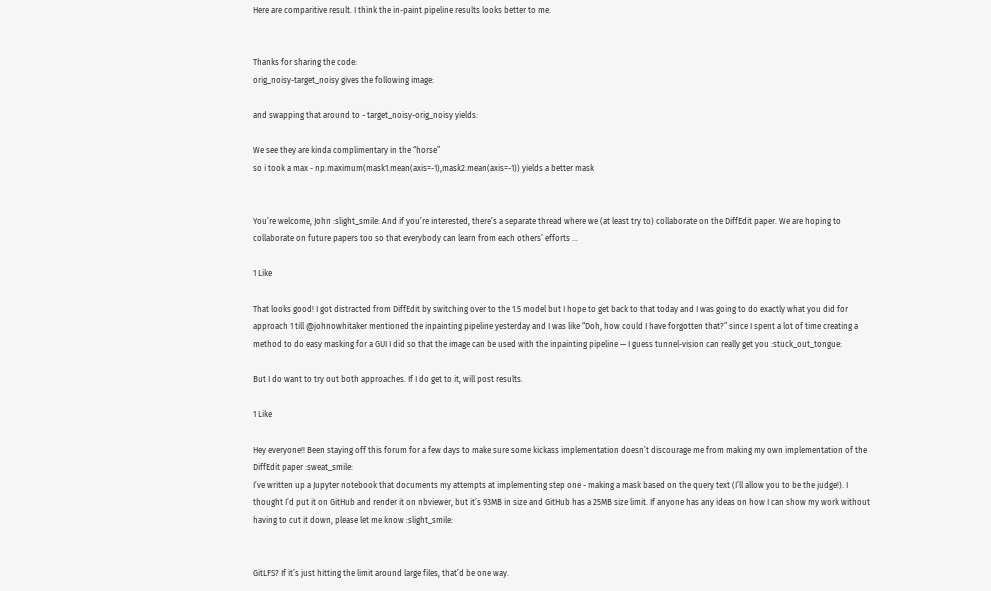Here are comparitive result. I think the in-paint pipeline results looks better to me.


Thanks for sharing the code:
orig_noisy-target_noisy gives the following image:

and swapping that around to - target_noisy-orig_noisy yields:

We see they are kinda complimentary in the “horse”
so i took a max - np.maximum(mask1.mean(axis=-1),mask2.mean(axis=-1)) yields a better mask


You’re welcome, John :slight_smile: And if you’re interested, there’s a separate thread where we (at least try to) collaborate on the DiffEdit paper. We are hoping to collaborate on future papers too so that everybody can learn from each others’ efforts …

1 Like

That looks good! I got distracted from DiffEdit by switching over to the 1.5 model but I hope to get back to that today and I was going to do exactly what you did for approach 1 till @johnowhitaker mentioned the inpainting pipeline yesterday and I was like “Doh, how could I have forgotten that?” since I spent a lot of time creating a method to do easy masking for a GUI I did so that the image can be used with the inpainting pipeline — I guess tunnel-vision can really get you :stuck_out_tongue:

But I do want to try out both approaches. If I do get to it, will post results.

1 Like

Hey everyone!! Been staying off this forum for a few days to make sure some kickass implementation doesn’t discourage me from making my own implementation of the DiffEdit paper :sweat_smile:
I’ve written up a Jupyter notebook that documents my attempts at implementing step one - making a mask based on the query text (I’ll allow you to be the judge!). I thought I’d put it on GitHub and render it on nbviewer, but it’s 93MB in size and GitHub has a 25MB size limit. If anyone has any ideas on how I can show my work without having to cut it down, please let me know :slight_smile:


GitLFS? If it’s just hitting the limit around large files, that’d be one way.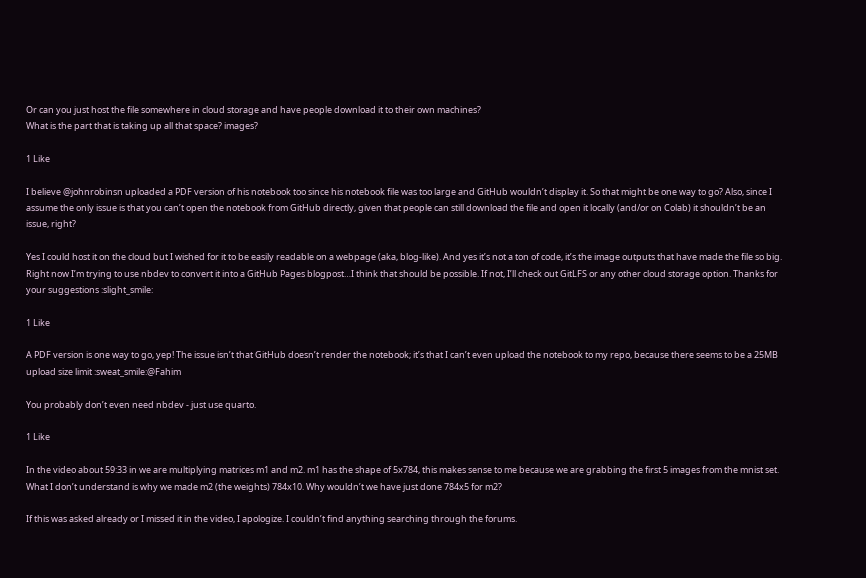Or can you just host the file somewhere in cloud storage and have people download it to their own machines?
What is the part that is taking up all that space? images?

1 Like

I believe @johnrobinsn uploaded a PDF version of his notebook too since his notebook file was too large and GitHub wouldn’t display it. So that might be one way to go? Also, since I assume the only issue is that you can’t open the notebook from GitHub directly, given that people can still download the file and open it locally (and/or on Colab) it shouldn’t be an issue, right?

Yes I could host it on the cloud but I wished for it to be easily readable on a webpage (aka, blog-like). And yes it’s not a ton of code, it’s the image outputs that have made the file so big. Right now I’m trying to use nbdev to convert it into a GitHub Pages blogpost…I think that should be possible. If not, I’ll check out GitLFS or any other cloud storage option. Thanks for your suggestions :slight_smile:

1 Like

A PDF version is one way to go, yep! The issue isn’t that GitHub doesn’t render the notebook; it’s that I can’t even upload the notebook to my repo, because there seems to be a 25MB upload size limit :sweat_smile:@Fahim

You probably don’t even need nbdev - just use quarto.

1 Like

In the video about 59:33 in we are multiplying matrices m1 and m2. m1 has the shape of 5x784, this makes sense to me because we are grabbing the first 5 images from the mnist set. What I don’t understand is why we made m2 (the weights) 784x10. Why wouldn’t we have just done 784x5 for m2?

If this was asked already or I missed it in the video, I apologize. I couldn’t find anything searching through the forums.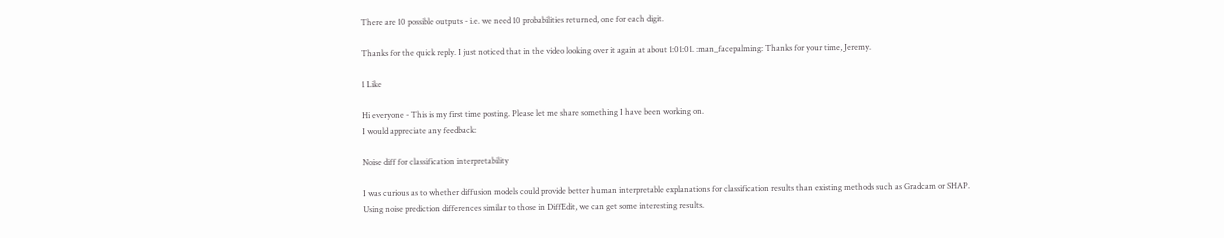There are 10 possible outputs - i.e. we need 10 probabilities returned, one for each digit.

Thanks for the quick reply. I just noticed that in the video looking over it again at about 1:01:01. :man_facepalming: Thanks for your time, Jeremy.

1 Like

Hi everyone - This is my first time posting. Please let me share something I have been working on.
I would appreciate any feedback:

Noise diff for classification interpretability

I was curious as to whether diffusion models could provide better human interpretable explanations for classification results than existing methods such as Gradcam or SHAP.
Using noise prediction differences similar to those in DiffEdit, we can get some interesting results.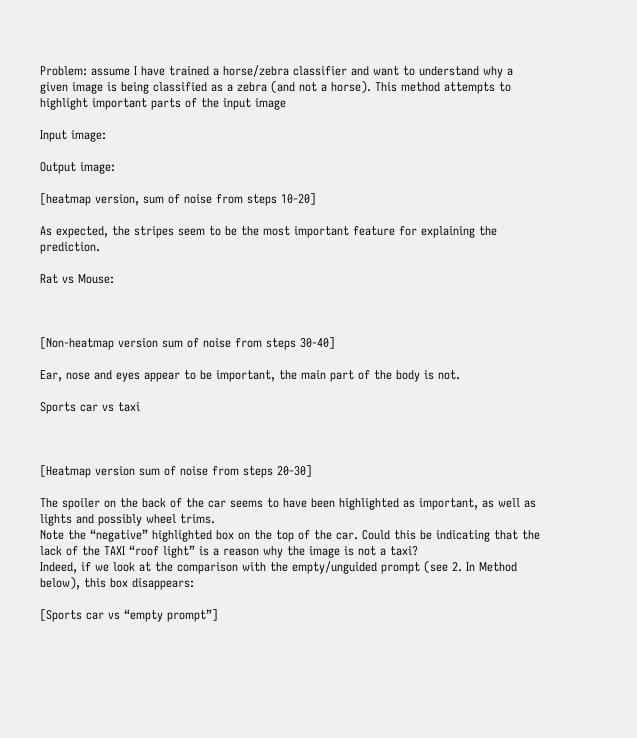Problem: assume I have trained a horse/zebra classifier and want to understand why a given image is being classified as a zebra (and not a horse). This method attempts to highlight important parts of the input image

Input image:

Output image:

[heatmap version, sum of noise from steps 10-20]

As expected, the stripes seem to be the most important feature for explaining the prediction.

Rat vs Mouse:



[Non-heatmap version sum of noise from steps 30-40]

Ear, nose and eyes appear to be important, the main part of the body is not.

Sports car vs taxi



[Heatmap version sum of noise from steps 20-30]

The spoiler on the back of the car seems to have been highlighted as important, as well as lights and possibly wheel trims.
Note the “negative” highlighted box on the top of the car. Could this be indicating that the lack of the TAXI “roof light” is a reason why the image is not a taxi?
Indeed, if we look at the comparison with the empty/unguided prompt (see 2. In Method below), this box disappears:

[Sports car vs “empty prompt”]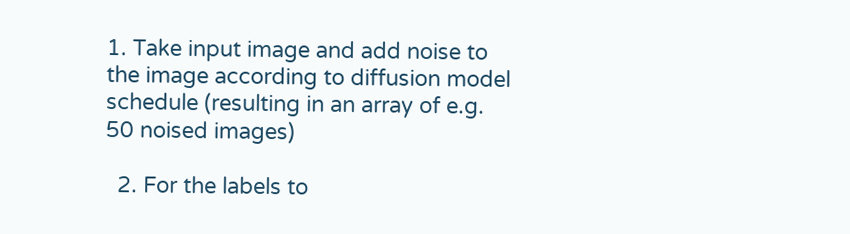1. Take input image and add noise to the image according to diffusion model schedule (resulting in an array of e.g. 50 noised images)

  2. For the labels to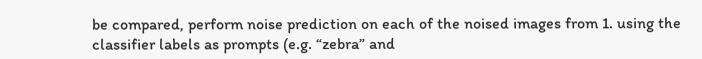be compared, perform noise prediction on each of the noised images from 1. using the classifier labels as prompts (e.g. “zebra” and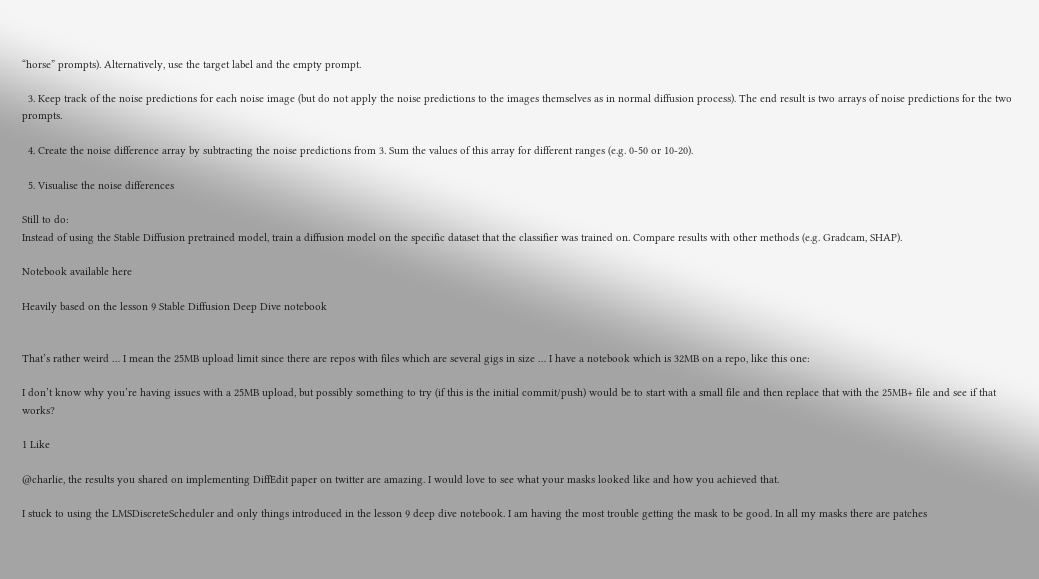“horse” prompts). Alternatively, use the target label and the empty prompt.

  3. Keep track of the noise predictions for each noise image (but do not apply the noise predictions to the images themselves as in normal diffusion process). The end result is two arrays of noise predictions for the two prompts.

  4. Create the noise difference array by subtracting the noise predictions from 3. Sum the values of this array for different ranges (e.g. 0-50 or 10-20).

  5. Visualise the noise differences

Still to do:
Instead of using the Stable Diffusion pretrained model, train a diffusion model on the specific dataset that the classifier was trained on. Compare results with other methods (e.g. Gradcam, SHAP).

Notebook available here

Heavily based on the lesson 9 Stable Diffusion Deep Dive notebook


That’s rather weird … I mean the 25MB upload limit since there are repos with files which are several gigs in size … I have a notebook which is 32MB on a repo, like this one:

I don’t know why you’re having issues with a 25MB upload, but possibly something to try (if this is the initial commit/push) would be to start with a small file and then replace that with the 25MB+ file and see if that works?

1 Like

@charlie, the results you shared on implementing DiffEdit paper on twitter are amazing. I would love to see what your masks looked like and how you achieved that.

I stuck to using the LMSDiscreteScheduler and only things introduced in the lesson 9 deep dive notebook. I am having the most trouble getting the mask to be good. In all my masks there are patches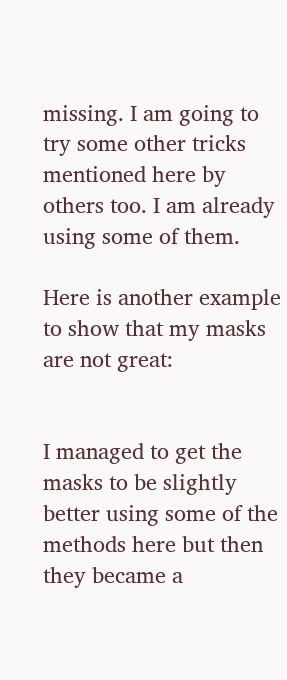missing. I am going to try some other tricks mentioned here by others too. I am already using some of them.

Here is another example to show that my masks are not great:


I managed to get the masks to be slightly better using some of the methods here but then they became a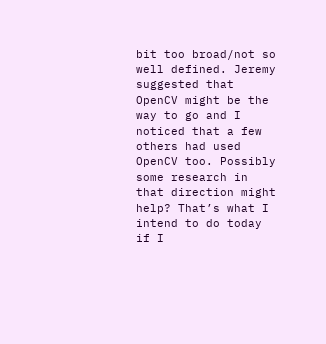bit too broad/not so well defined. Jeremy suggested that OpenCV might be the way to go and I noticed that a few others had used OpenCV too. Possibly some research in that direction might help? That’s what I intend to do today if I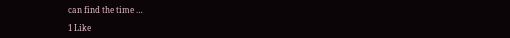can find the time …

1 Like